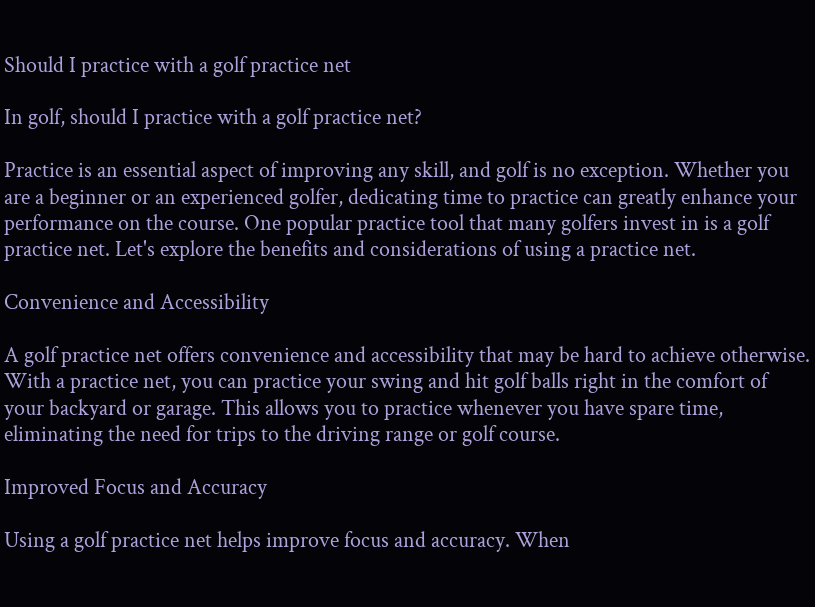Should I practice with a golf practice net

In golf, should I practice with a golf practice net?

Practice is an essential aspect of improving any skill, and golf is no exception. Whether you are a beginner or an experienced golfer, dedicating time to practice can greatly enhance your performance on the course. One popular practice tool that many golfers invest in is a golf practice net. Let's explore the benefits and considerations of using a practice net.

Convenience and Accessibility

A golf practice net offers convenience and accessibility that may be hard to achieve otherwise. With a practice net, you can practice your swing and hit golf balls right in the comfort of your backyard or garage. This allows you to practice whenever you have spare time, eliminating the need for trips to the driving range or golf course.

Improved Focus and Accuracy

Using a golf practice net helps improve focus and accuracy. When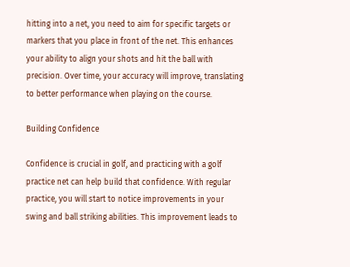hitting into a net, you need to aim for specific targets or markers that you place in front of the net. This enhances your ability to align your shots and hit the ball with precision. Over time, your accuracy will improve, translating to better performance when playing on the course.

Building Confidence

Confidence is crucial in golf, and practicing with a golf practice net can help build that confidence. With regular practice, you will start to notice improvements in your swing and ball striking abilities. This improvement leads to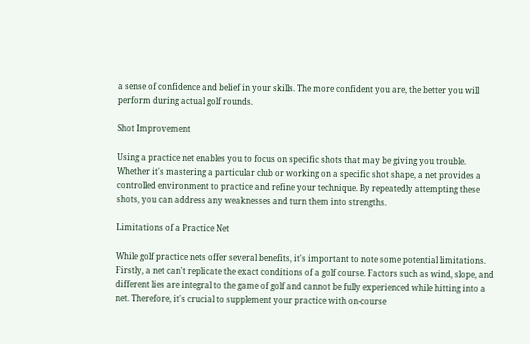a sense of confidence and belief in your skills. The more confident you are, the better you will perform during actual golf rounds.

Shot Improvement

Using a practice net enables you to focus on specific shots that may be giving you trouble. Whether it's mastering a particular club or working on a specific shot shape, a net provides a controlled environment to practice and refine your technique. By repeatedly attempting these shots, you can address any weaknesses and turn them into strengths.

Limitations of a Practice Net

While golf practice nets offer several benefits, it's important to note some potential limitations. Firstly, a net can't replicate the exact conditions of a golf course. Factors such as wind, slope, and different lies are integral to the game of golf and cannot be fully experienced while hitting into a net. Therefore, it's crucial to supplement your practice with on-course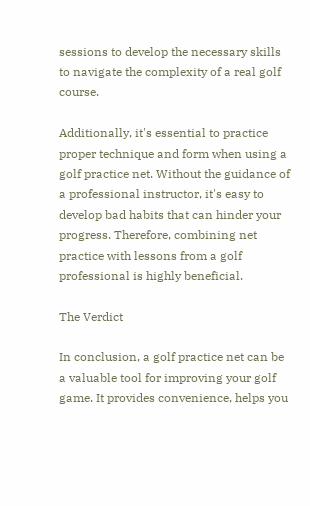sessions to develop the necessary skills to navigate the complexity of a real golf course.

Additionally, it's essential to practice proper technique and form when using a golf practice net. Without the guidance of a professional instructor, it's easy to develop bad habits that can hinder your progress. Therefore, combining net practice with lessons from a golf professional is highly beneficial.

The Verdict

In conclusion, a golf practice net can be a valuable tool for improving your golf game. It provides convenience, helps you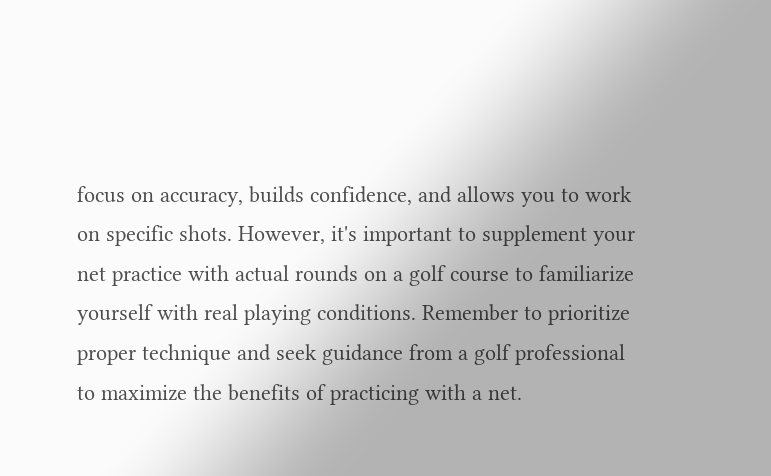focus on accuracy, builds confidence, and allows you to work on specific shots. However, it's important to supplement your net practice with actual rounds on a golf course to familiarize yourself with real playing conditions. Remember to prioritize proper technique and seek guidance from a golf professional to maximize the benefits of practicing with a net.